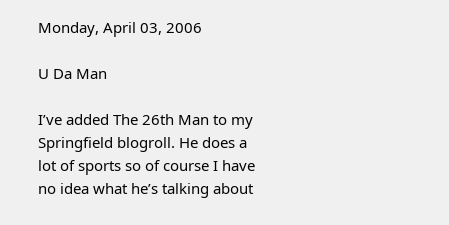Monday, April 03, 2006

U Da Man

I’ve added The 26th Man to my Springfield blogroll. He does a lot of sports so of course I have no idea what he’s talking about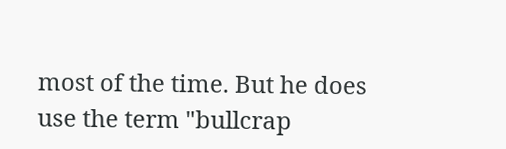most of the time. But he does use the term "bullcrap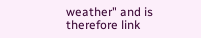weather" and is therefore link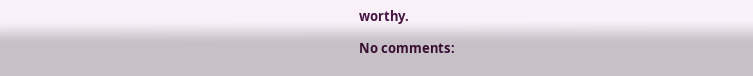worthy.

No comments: